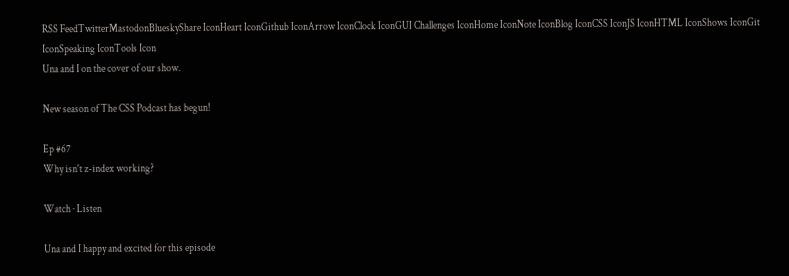RSS FeedTwitterMastodonBlueskyShare IconHeart IconGithub IconArrow IconClock IconGUI Challenges IconHome IconNote IconBlog IconCSS IconJS IconHTML IconShows IconGit IconSpeaking IconTools Icon
Una and I on the cover of our show.

New season of The CSS Podcast has begun!

Ep #67
Why isn't z-index working?

Watch · Listen

Una and I happy and excited for this episode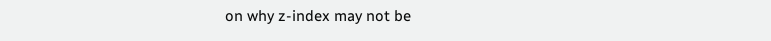on why z-index may not be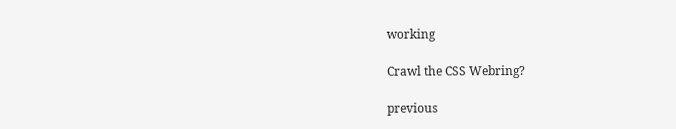working

Crawl the CSS Webring?

previous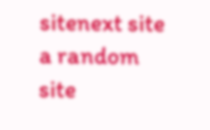sitenext site
a random site